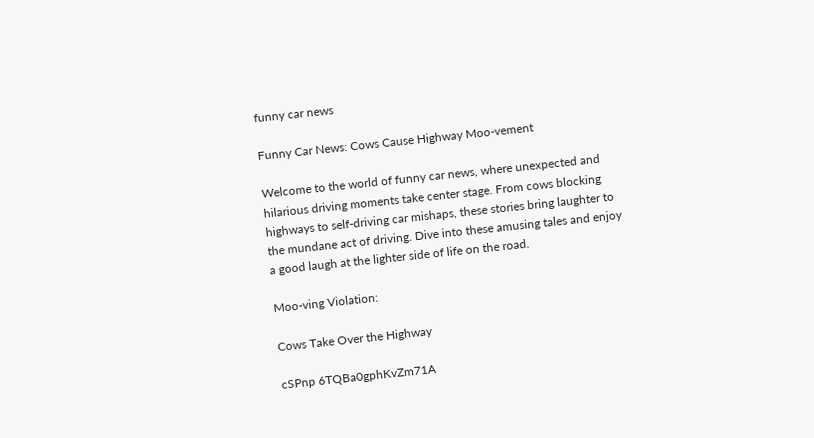funny car news

Funny Car News: Cows Cause Highway Moo-vement

Welcome to the world of funny car news, where unexpected and hilarious driving moments take center stage. From cows blocking highways to self-driving car mishaps, these stories bring laughter to the mundane act of driving. Dive into these amusing tales and enjoy a good laugh at the lighter side of life on the road.

Moo-ving Violation:

Cows Take Over the Highway

cSPnp 6TQBa0gphKvZm71A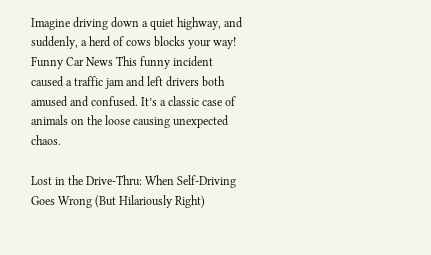Imagine driving down a quiet highway, and suddenly, a herd of cows blocks your way! Funny Car News This funny incident caused a traffic jam and left drivers both amused and confused. It’s a classic case of animals on the loose causing unexpected chaos.

Lost in the Drive-Thru: When Self-Driving Goes Wrong (But Hilariously Right)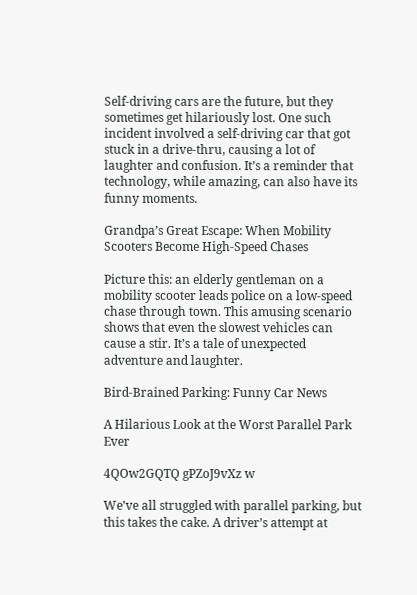Self-driving cars are the future, but they sometimes get hilariously lost. One such incident involved a self-driving car that got stuck in a drive-thru, causing a lot of laughter and confusion. It’s a reminder that technology, while amazing, can also have its funny moments.

Grandpa’s Great Escape: When Mobility Scooters Become High-Speed Chases

Picture this: an elderly gentleman on a mobility scooter leads police on a low-speed chase through town. This amusing scenario shows that even the slowest vehicles can cause a stir. It’s a tale of unexpected adventure and laughter.

Bird-Brained Parking: Funny Car News

A Hilarious Look at the Worst Parallel Park Ever

4QOw2GQTQ gPZoJ9vXz w

We’ve all struggled with parallel parking, but this takes the cake. A driver’s attempt at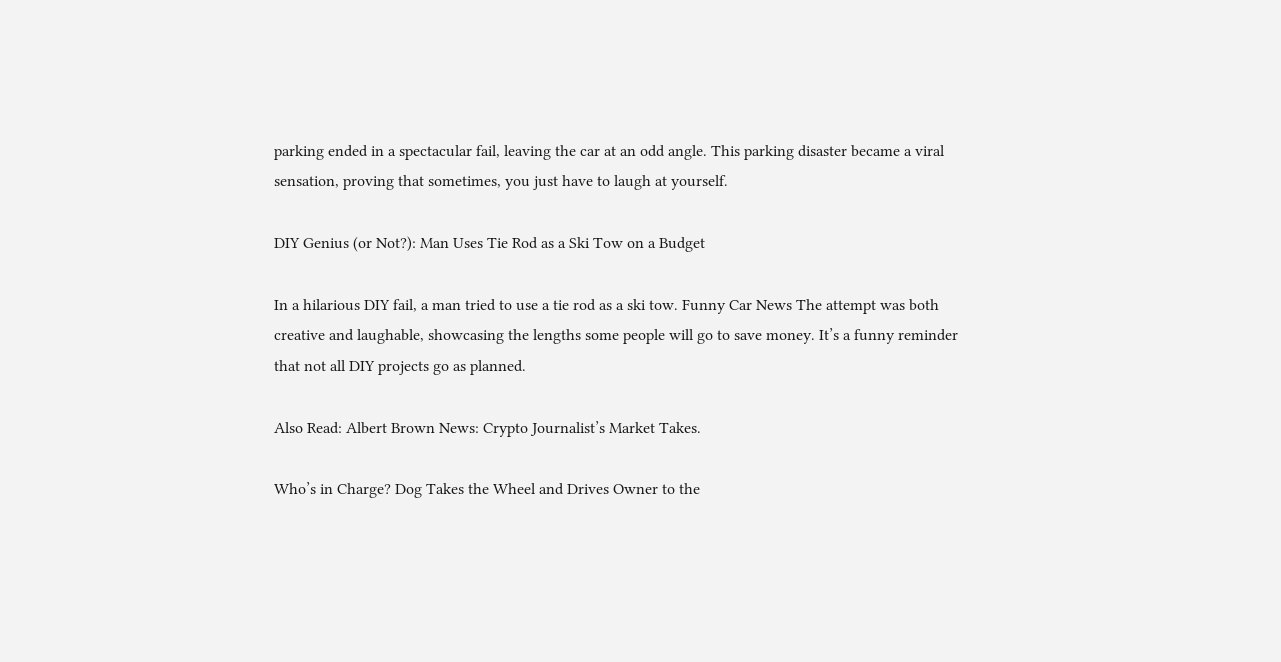parking ended in a spectacular fail, leaving the car at an odd angle. This parking disaster became a viral sensation, proving that sometimes, you just have to laugh at yourself.

DIY Genius (or Not?): Man Uses Tie Rod as a Ski Tow on a Budget

In a hilarious DIY fail, a man tried to use a tie rod as a ski tow. Funny Car News The attempt was both creative and laughable, showcasing the lengths some people will go to save money. It’s a funny reminder that not all DIY projects go as planned.

Also Read: Albert Brown News: Crypto Journalist’s Market Takes.

Who’s in Charge? Dog Takes the Wheel and Drives Owner to the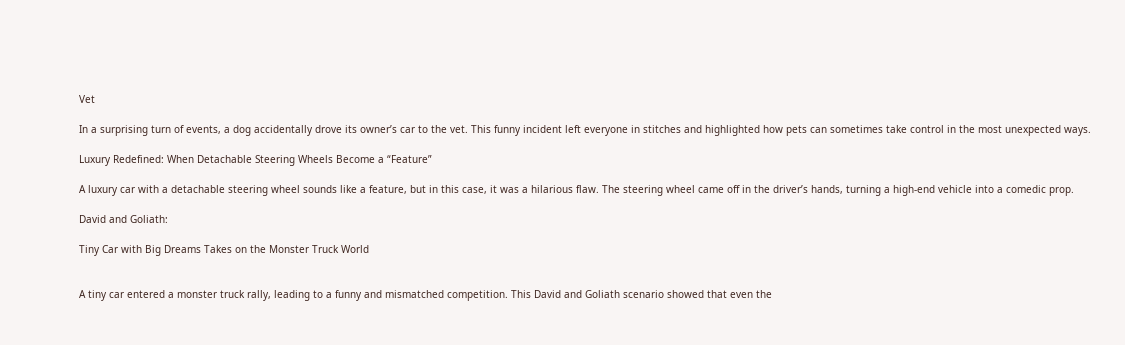Vet

In a surprising turn of events, a dog accidentally drove its owner’s car to the vet. This funny incident left everyone in stitches and highlighted how pets can sometimes take control in the most unexpected ways.

Luxury Redefined: When Detachable Steering Wheels Become a “Feature”

A luxury car with a detachable steering wheel sounds like a feature, but in this case, it was a hilarious flaw. The steering wheel came off in the driver’s hands, turning a high-end vehicle into a comedic prop.

David and Goliath:

Tiny Car with Big Dreams Takes on the Monster Truck World


A tiny car entered a monster truck rally, leading to a funny and mismatched competition. This David and Goliath scenario showed that even the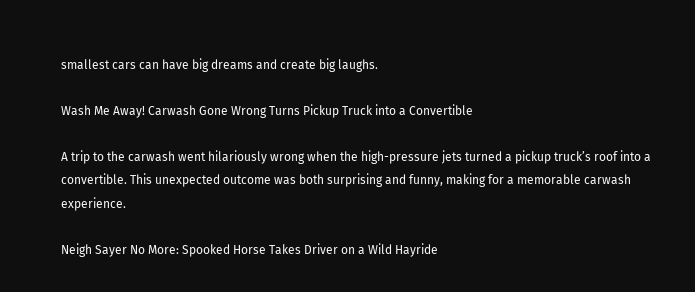smallest cars can have big dreams and create big laughs.

Wash Me Away! Carwash Gone Wrong Turns Pickup Truck into a Convertible

A trip to the carwash went hilariously wrong when the high-pressure jets turned a pickup truck’s roof into a convertible. This unexpected outcome was both surprising and funny, making for a memorable carwash experience.

Neigh Sayer No More: Spooked Horse Takes Driver on a Wild Hayride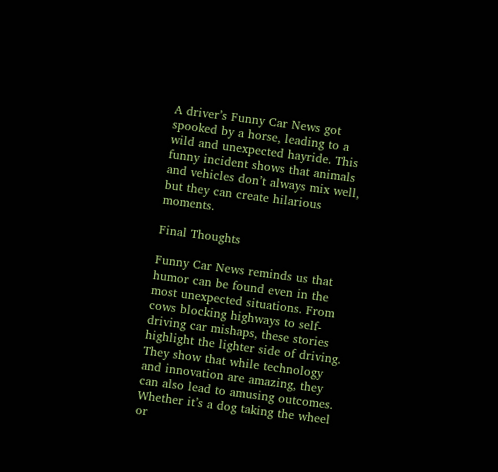A driver’s Funny Car News got spooked by a horse, leading to a wild and unexpected hayride. This funny incident shows that animals and vehicles don’t always mix well, but they can create hilarious moments.

Final Thoughts

Funny Car News reminds us that humor can be found even in the most unexpected situations. From cows blocking highways to self-driving car mishaps, these stories highlight the lighter side of driving. They show that while technology and innovation are amazing, they can also lead to amusing outcomes. Whether it’s a dog taking the wheel or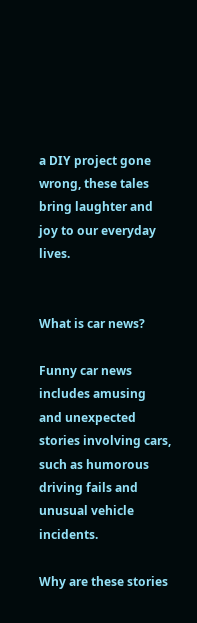a DIY project gone wrong, these tales bring laughter and joy to our everyday lives.


What is car news?

Funny car news includes amusing and unexpected stories involving cars, such as humorous driving fails and unusual vehicle incidents.

Why are these stories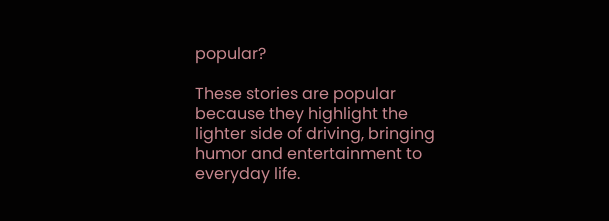popular?

These stories are popular because they highlight the lighter side of driving, bringing humor and entertainment to everyday life.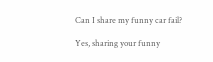Can I share my funny car fail?

Yes, sharing your funny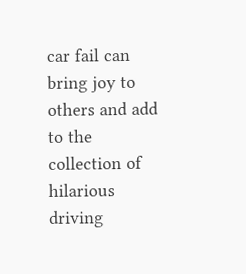car fail can bring joy to others and add to the collection of hilarious driving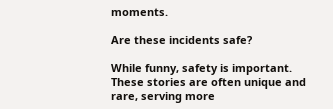moments.

Are these incidents safe?

While funny, safety is important. These stories are often unique and rare, serving more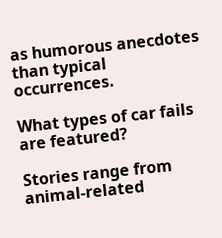as humorous anecdotes than typical occurrences.

What types of car fails are featured?

Stories range from animal-related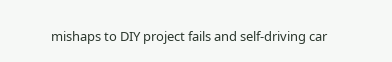mishaps to DIY project fails and self-driving car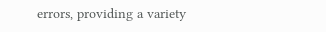errors, providing a variety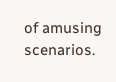of amusing scenarios.